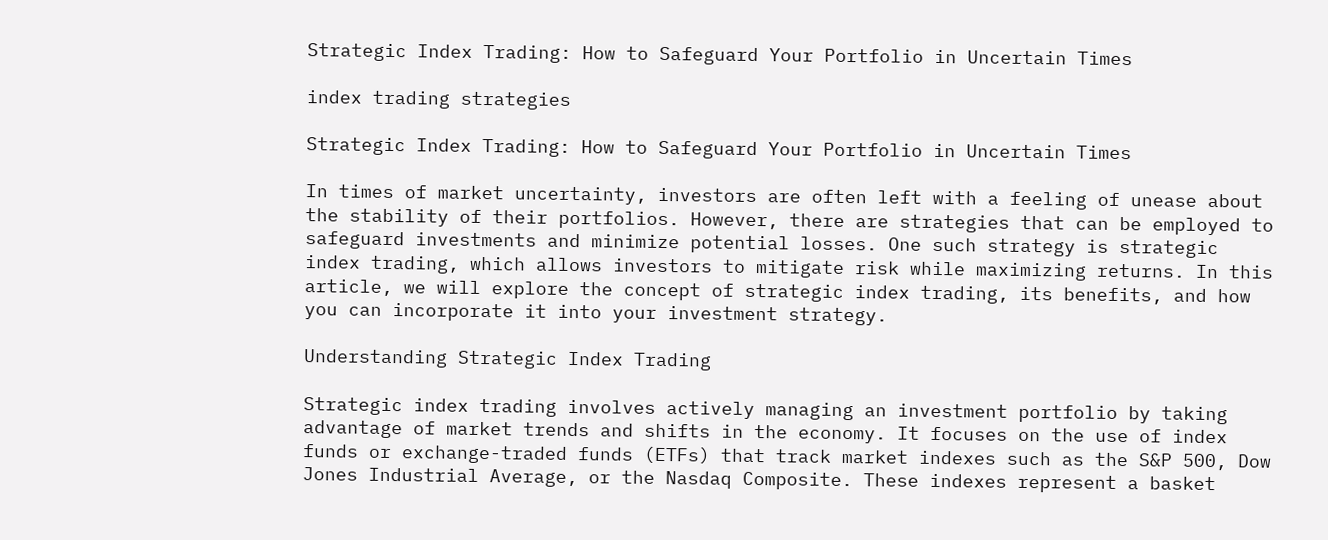Strategic Index Trading: How to Safeguard Your Portfolio in Uncertain Times

index trading strategies

Strategic Index Trading: How to Safeguard Your Portfolio in Uncertain Times

In times of market uncertainty, investors are often left with a feeling of unease about the stability of their portfolios. However, there are strategies that can be employed to safeguard investments and minimize potential losses. One such strategy is strategic index trading, which allows investors to mitigate risk while maximizing returns. In this article, we will explore the concept of strategic index trading, its benefits, and how you can incorporate it into your investment strategy.

Understanding Strategic Index Trading

Strategic index trading involves actively managing an investment portfolio by taking advantage of market trends and shifts in the economy. It focuses on the use of index funds or exchange-traded funds (ETFs) that track market indexes such as the S&P 500, Dow Jones Industrial Average, or the Nasdaq Composite. These indexes represent a basket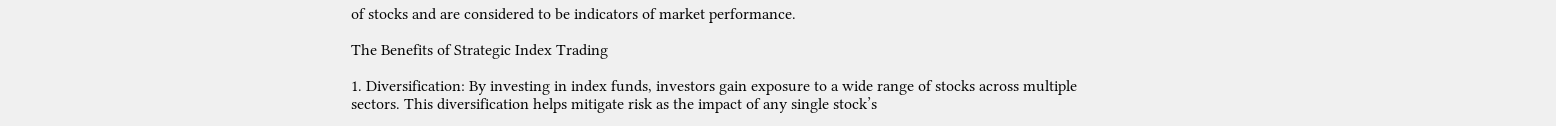of stocks and are considered to be indicators of market performance.

The Benefits of Strategic Index Trading

1. Diversification: By investing in index funds, investors gain exposure to a wide range of stocks across multiple sectors. This diversification helps mitigate risk as the impact of any single stock’s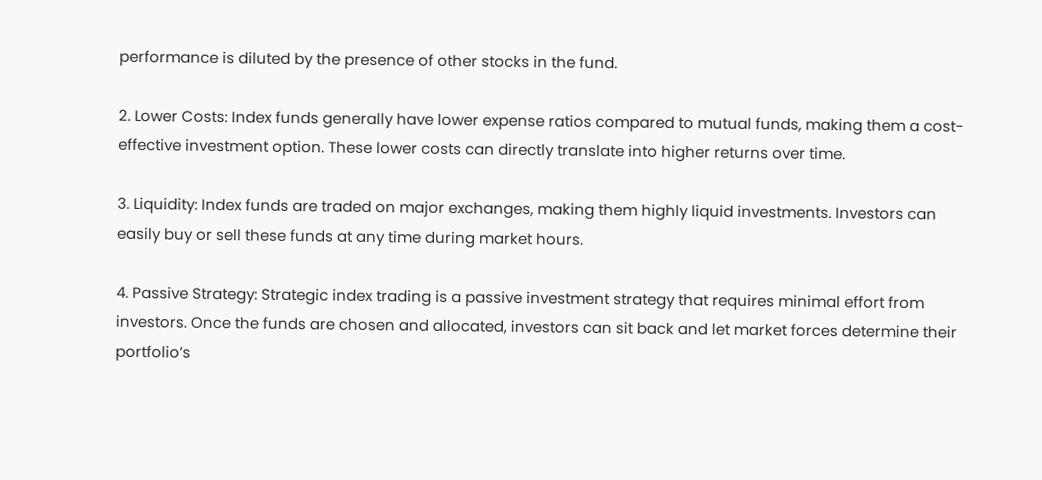performance is diluted by the presence of other stocks in the fund.

2. Lower Costs: Index funds generally have lower expense ratios compared to mutual funds, making them a cost-effective investment option. These lower costs can directly translate into higher returns over time.

3. Liquidity: Index funds are traded on major exchanges, making them highly liquid investments. Investors can easily buy or sell these funds at any time during market hours.

4. Passive Strategy: Strategic index trading is a passive investment strategy that requires minimal effort from investors. Once the funds are chosen and allocated, investors can sit back and let market forces determine their portfolio’s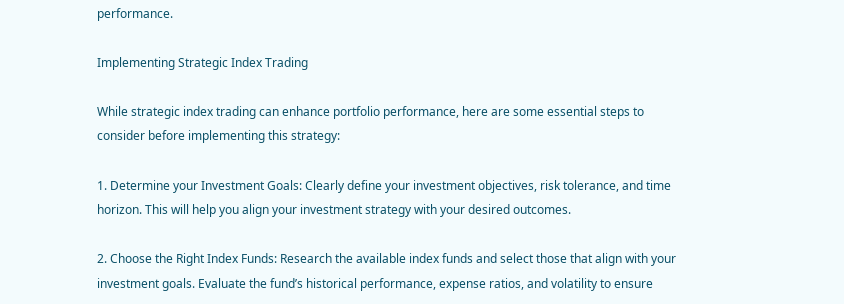performance.

Implementing Strategic Index Trading

While strategic index trading can enhance portfolio performance, here are some essential steps to consider before implementing this strategy:

1. Determine your Investment Goals: Clearly define your investment objectives, risk tolerance, and time horizon. This will help you align your investment strategy with your desired outcomes.

2. Choose the Right Index Funds: Research the available index funds and select those that align with your investment goals. Evaluate the fund’s historical performance, expense ratios, and volatility to ensure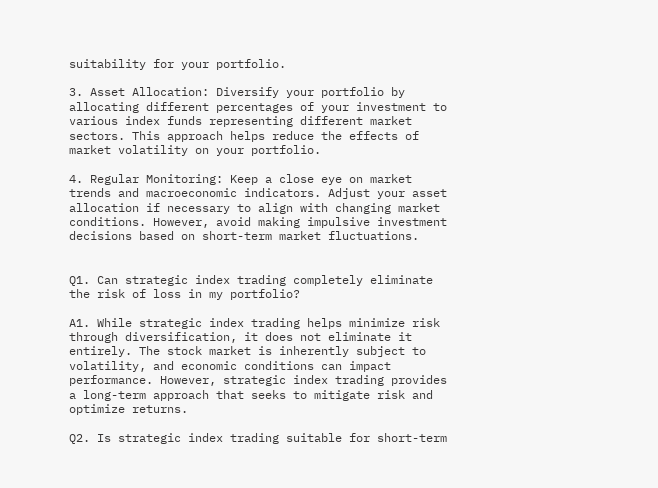suitability for your portfolio.

3. Asset Allocation: Diversify your portfolio by allocating different percentages of your investment to various index funds representing different market sectors. This approach helps reduce the effects of market volatility on your portfolio.

4. Regular Monitoring: Keep a close eye on market trends and macroeconomic indicators. Adjust your asset allocation if necessary to align with changing market conditions. However, avoid making impulsive investment decisions based on short-term market fluctuations.


Q1. Can strategic index trading completely eliminate the risk of loss in my portfolio?

A1. While strategic index trading helps minimize risk through diversification, it does not eliminate it entirely. The stock market is inherently subject to volatility, and economic conditions can impact performance. However, strategic index trading provides a long-term approach that seeks to mitigate risk and optimize returns.

Q2. Is strategic index trading suitable for short-term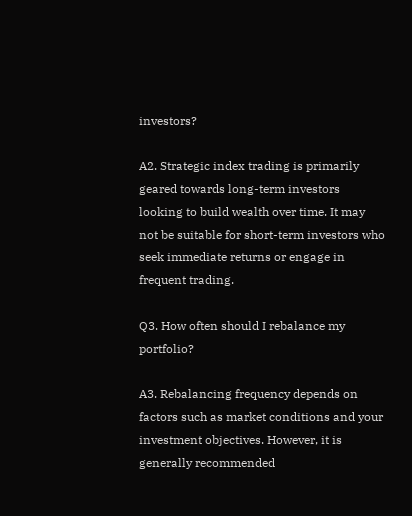investors?

A2. Strategic index trading is primarily geared towards long-term investors looking to build wealth over time. It may not be suitable for short-term investors who seek immediate returns or engage in frequent trading.

Q3. How often should I rebalance my portfolio?

A3. Rebalancing frequency depends on factors such as market conditions and your investment objectives. However, it is generally recommended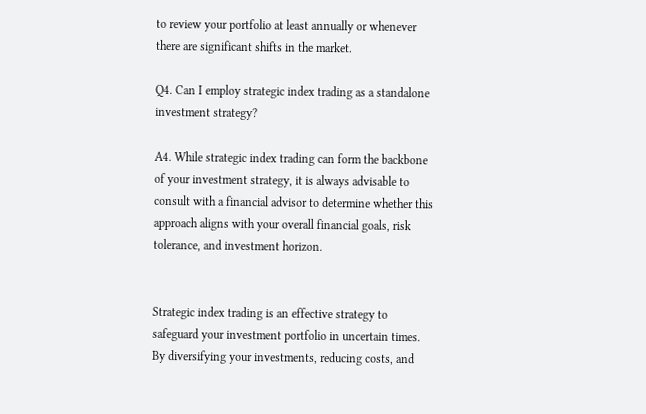to review your portfolio at least annually or whenever there are significant shifts in the market.

Q4. Can I employ strategic index trading as a standalone investment strategy?

A4. While strategic index trading can form the backbone of your investment strategy, it is always advisable to consult with a financial advisor to determine whether this approach aligns with your overall financial goals, risk tolerance, and investment horizon.


Strategic index trading is an effective strategy to safeguard your investment portfolio in uncertain times. By diversifying your investments, reducing costs, and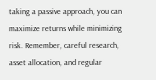taking a passive approach, you can maximize returns while minimizing risk. Remember, careful research, asset allocation, and regular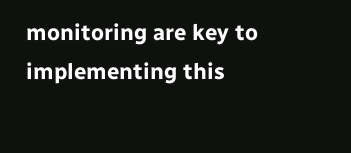monitoring are key to implementing this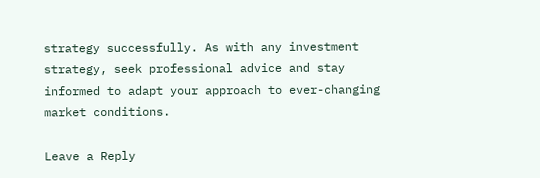strategy successfully. As with any investment strategy, seek professional advice and stay informed to adapt your approach to ever-changing market conditions.

Leave a Reply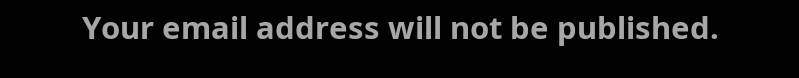Your email address will not be published.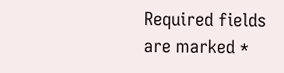Required fields are marked *